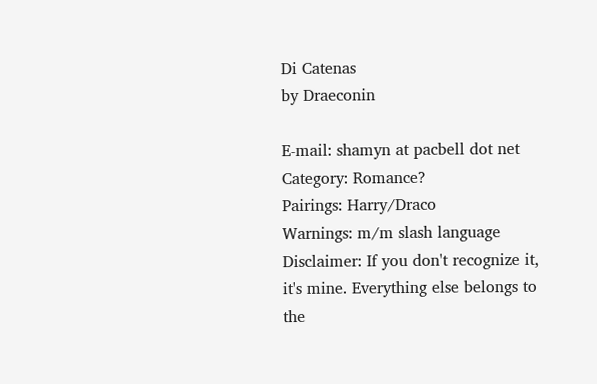Di Catenas
by Draeconin

E-mail: shamyn at pacbell dot net
Category: Romance?
Pairings: Harry/Draco
Warnings: m/m slash language
Disclaimer: If you don't recognize it, it's mine. Everything else belongs to the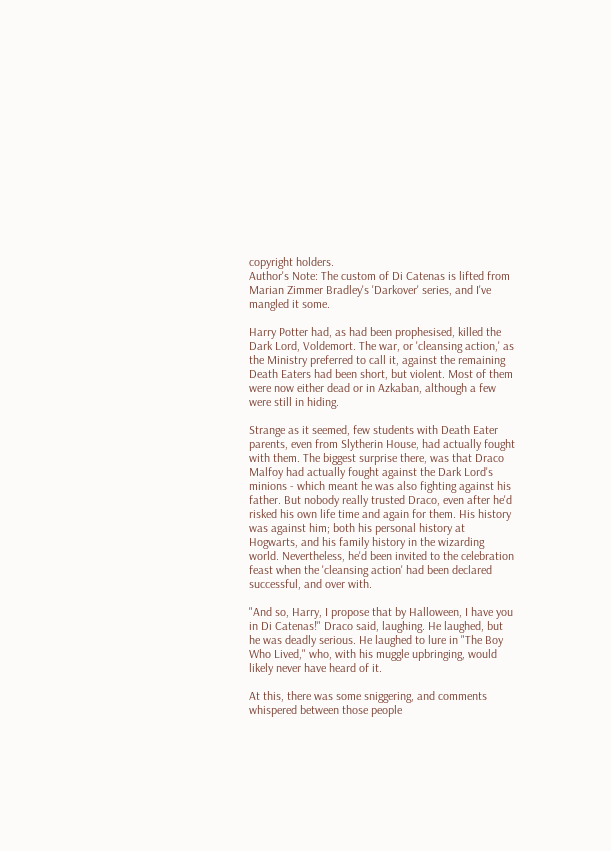copyright holders.
Author's Note: The custom of Di Catenas is lifted from Marian Zimmer Bradley's 'Darkover' series, and I've mangled it some.

Harry Potter had, as had been prophesised, killed the Dark Lord, Voldemort. The war, or 'cleansing action,' as the Ministry preferred to call it, against the remaining Death Eaters had been short, but violent. Most of them were now either dead or in Azkaban, although a few were still in hiding.

Strange as it seemed, few students with Death Eater parents, even from Slytherin House, had actually fought with them. The biggest surprise there, was that Draco Malfoy had actually fought against the Dark Lord's minions - which meant he was also fighting against his father. But nobody really trusted Draco, even after he'd risked his own life time and again for them. His history was against him; both his personal history at Hogwarts, and his family history in the wizarding world. Nevertheless, he'd been invited to the celebration feast when the 'cleansing action' had been declared successful, and over with.

"And so, Harry, I propose that by Halloween, I have you in Di Catenas!" Draco said, laughing. He laughed, but he was deadly serious. He laughed to lure in "The Boy Who Lived," who, with his muggle upbringing, would likely never have heard of it.

At this, there was some sniggering, and comments whispered between those people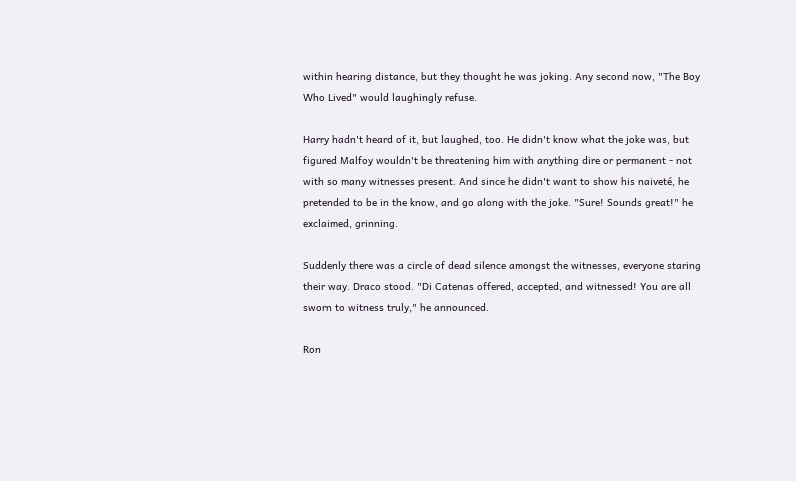within hearing distance, but they thought he was joking. Any second now, "The Boy Who Lived" would laughingly refuse.

Harry hadn't heard of it, but laughed, too. He didn't know what the joke was, but figured Malfoy wouldn't be threatening him with anything dire or permanent - not with so many witnesses present. And since he didn't want to show his naiveté, he pretended to be in the know, and go along with the joke. "Sure! Sounds great!" he exclaimed, grinning.

Suddenly there was a circle of dead silence amongst the witnesses, everyone staring their way. Draco stood. "Di Catenas offered, accepted, and witnessed! You are all sworn to witness truly," he announced.

Ron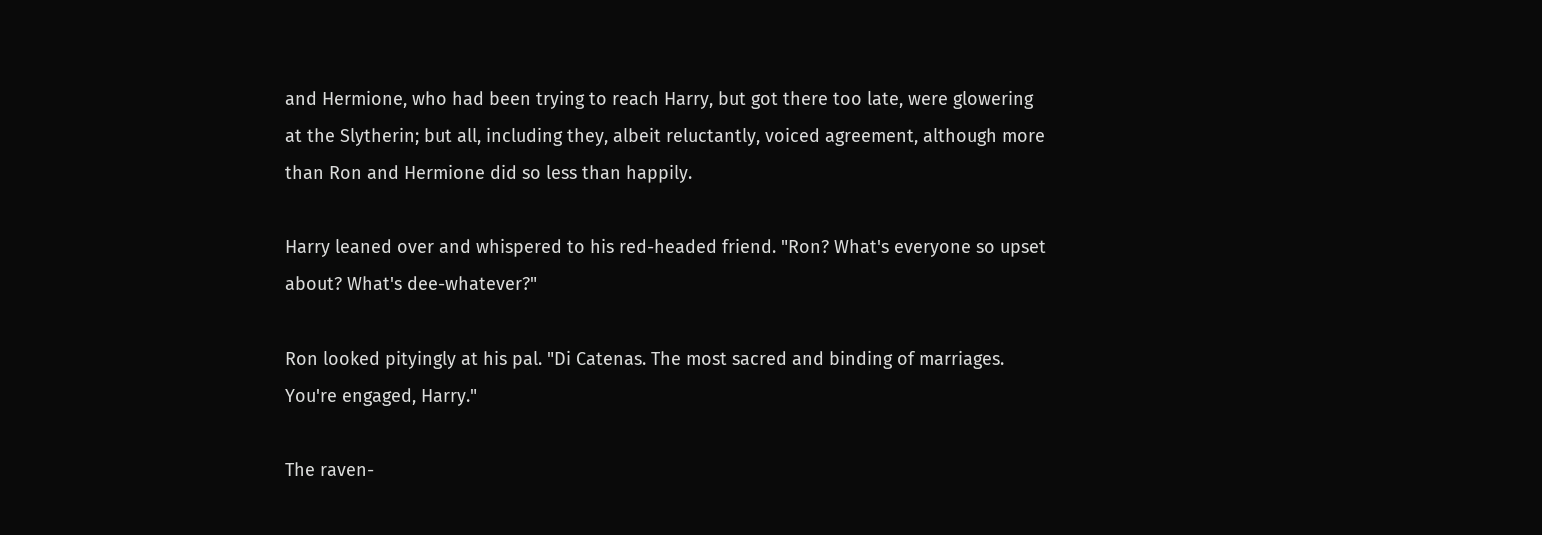and Hermione, who had been trying to reach Harry, but got there too late, were glowering at the Slytherin; but all, including they, albeit reluctantly, voiced agreement, although more than Ron and Hermione did so less than happily.

Harry leaned over and whispered to his red-headed friend. "Ron? What's everyone so upset about? What's dee-whatever?"

Ron looked pityingly at his pal. "Di Catenas. The most sacred and binding of marriages. You're engaged, Harry."

The raven-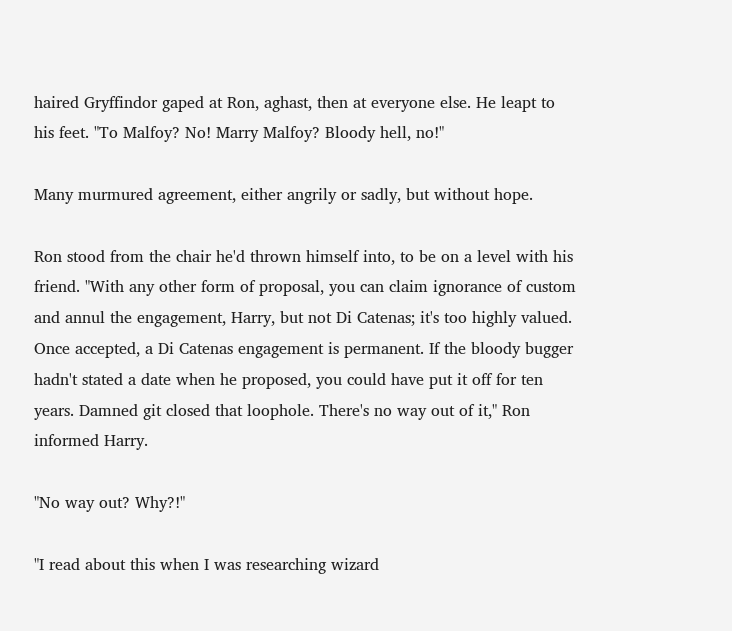haired Gryffindor gaped at Ron, aghast, then at everyone else. He leapt to his feet. "To Malfoy? No! Marry Malfoy? Bloody hell, no!"

Many murmured agreement, either angrily or sadly, but without hope.

Ron stood from the chair he'd thrown himself into, to be on a level with his friend. "With any other form of proposal, you can claim ignorance of custom and annul the engagement, Harry, but not Di Catenas; it's too highly valued. Once accepted, a Di Catenas engagement is permanent. If the bloody bugger hadn't stated a date when he proposed, you could have put it off for ten years. Damned git closed that loophole. There's no way out of it," Ron informed Harry.

"No way out? Why?!"

"I read about this when I was researching wizard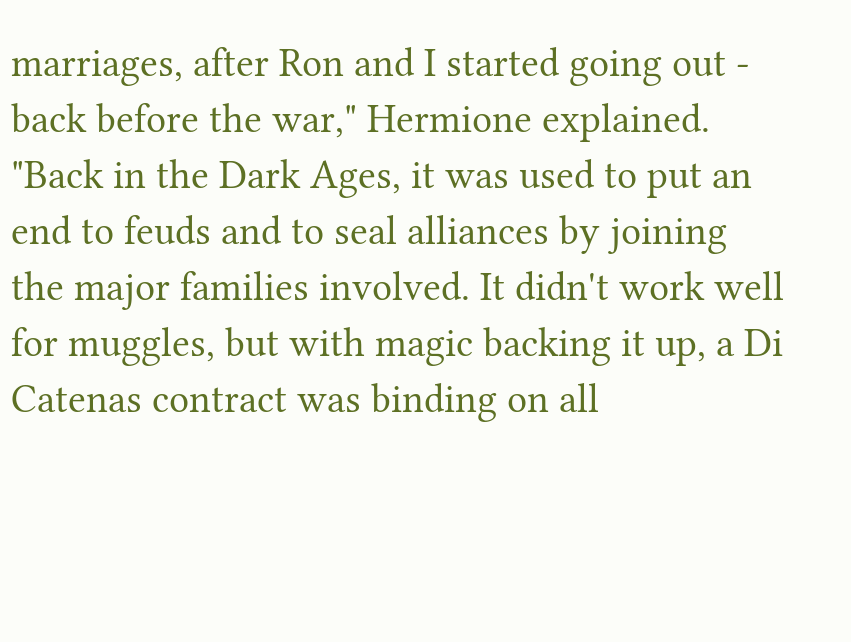marriages, after Ron and I started going out - back before the war," Hermione explained. "Back in the Dark Ages, it was used to put an end to feuds and to seal alliances by joining the major families involved. It didn't work well for muggles, but with magic backing it up, a Di Catenas contract was binding on all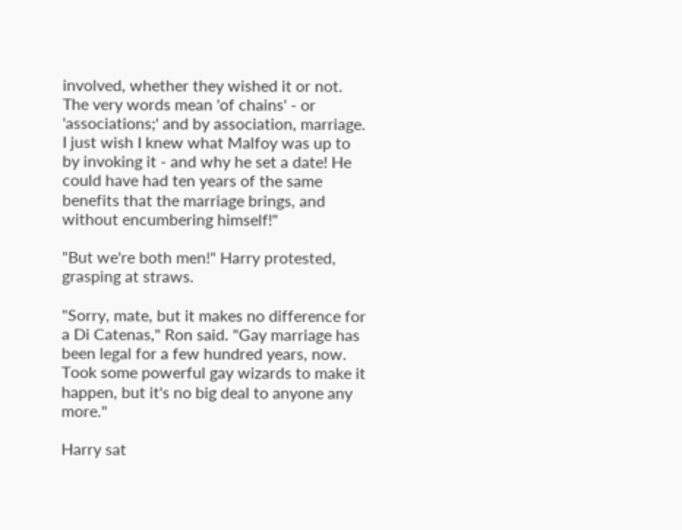involved, whether they wished it or not. The very words mean 'of chains' - or 'associations;' and by association, marriage. I just wish I knew what Malfoy was up to by invoking it - and why he set a date! He could have had ten years of the same benefits that the marriage brings, and without encumbering himself!"

"But we're both men!" Harry protested, grasping at straws.

"Sorry, mate, but it makes no difference for a Di Catenas," Ron said. "Gay marriage has been legal for a few hundred years, now. Took some powerful gay wizards to make it happen, but it's no big deal to anyone any more."

Harry sat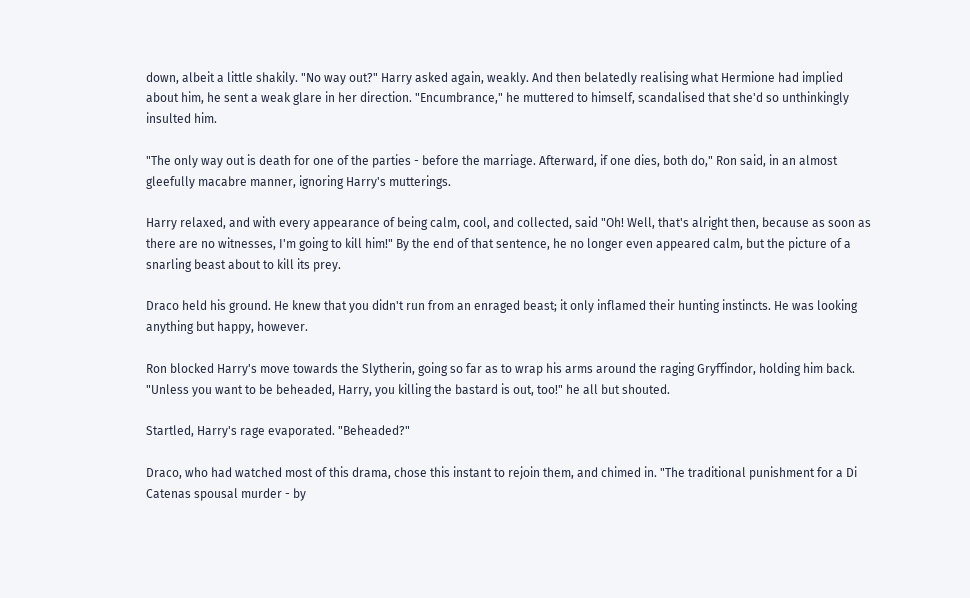down, albeit a little shakily. "No way out?" Harry asked again, weakly. And then belatedly realising what Hermione had implied about him, he sent a weak glare in her direction. "Encumbrance," he muttered to himself, scandalised that she'd so unthinkingly insulted him.

"The only way out is death for one of the parties - before the marriage. Afterward, if one dies, both do," Ron said, in an almost gleefully macabre manner, ignoring Harry's mutterings.

Harry relaxed, and with every appearance of being calm, cool, and collected, said "Oh! Well, that's alright then, because as soon as there are no witnesses, I'm going to kill him!" By the end of that sentence, he no longer even appeared calm, but the picture of a snarling beast about to kill its prey.

Draco held his ground. He knew that you didn't run from an enraged beast; it only inflamed their hunting instincts. He was looking anything but happy, however.

Ron blocked Harry's move towards the Slytherin, going so far as to wrap his arms around the raging Gryffindor, holding him back. "Unless you want to be beheaded, Harry, you killing the bastard is out, too!" he all but shouted.

Startled, Harry's rage evaporated. "Beheaded?"

Draco, who had watched most of this drama, chose this instant to rejoin them, and chimed in. "The traditional punishment for a Di Catenas spousal murder - by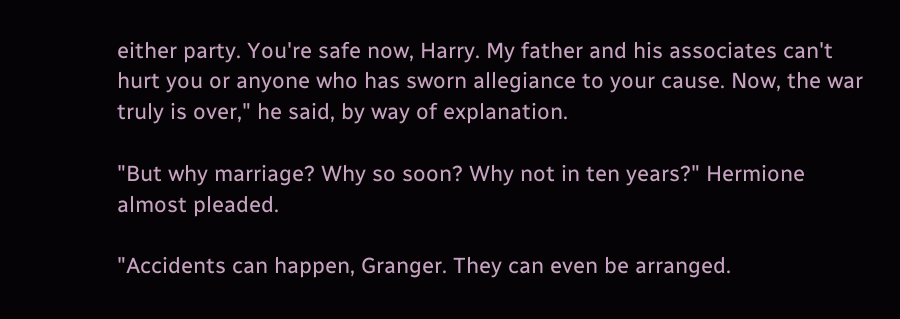either party. You're safe now, Harry. My father and his associates can't hurt you or anyone who has sworn allegiance to your cause. Now, the war truly is over," he said, by way of explanation.

"But why marriage? Why so soon? Why not in ten years?" Hermione almost pleaded.

"Accidents can happen, Granger. They can even be arranged.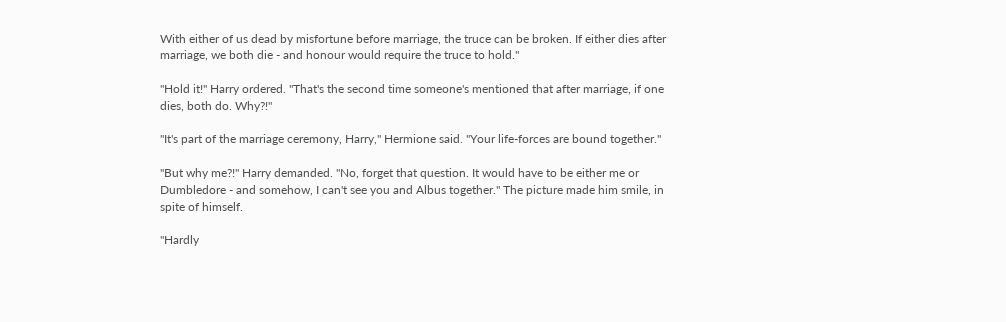With either of us dead by misfortune before marriage, the truce can be broken. If either dies after marriage, we both die - and honour would require the truce to hold."

"Hold it!" Harry ordered. "That's the second time someone's mentioned that after marriage, if one dies, both do. Why?!"

"It's part of the marriage ceremony, Harry," Hermione said. "Your life-forces are bound together."

"But why me?!" Harry demanded. "No, forget that question. It would have to be either me or Dumbledore - and somehow, I can't see you and Albus together." The picture made him smile, in spite of himself.

"Hardly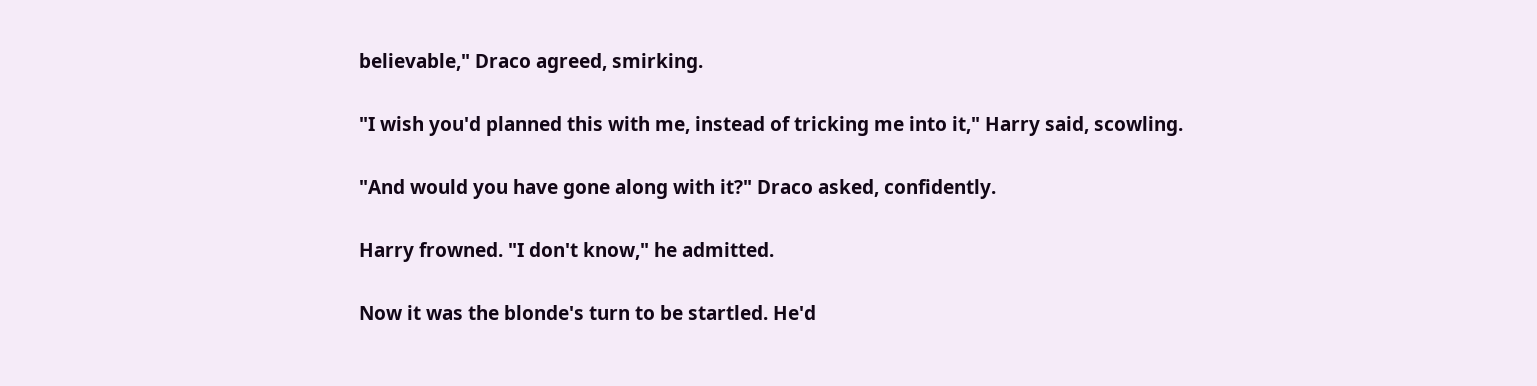believable," Draco agreed, smirking.

"I wish you'd planned this with me, instead of tricking me into it," Harry said, scowling.

"And would you have gone along with it?" Draco asked, confidently.

Harry frowned. "I don't know," he admitted.

Now it was the blonde's turn to be startled. He'd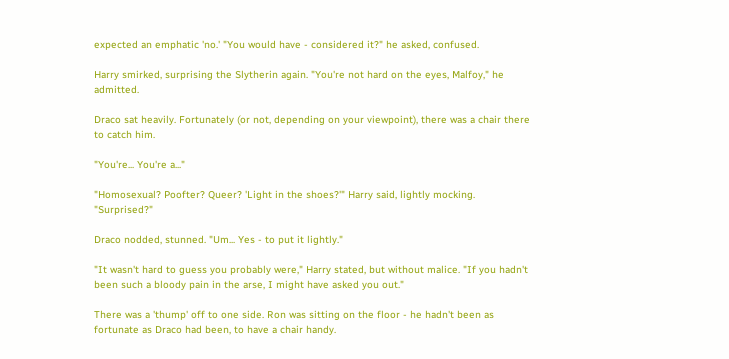expected an emphatic 'no.' "You would have - considered it?" he asked, confused.

Harry smirked, surprising the Slytherin again. "You're not hard on the eyes, Malfoy," he admitted.

Draco sat heavily. Fortunately (or not, depending on your viewpoint), there was a chair there to catch him.

"You're... You're a..."

"Homosexual? Poofter? Queer? 'Light in the shoes?'" Harry said, lightly mocking. "Surprised?"

Draco nodded, stunned. "Um... Yes - to put it lightly."

"It wasn't hard to guess you probably were," Harry stated, but without malice. "If you hadn't been such a bloody pain in the arse, I might have asked you out."

There was a 'thump' off to one side. Ron was sitting on the floor - he hadn't been as fortunate as Draco had been, to have a chair handy.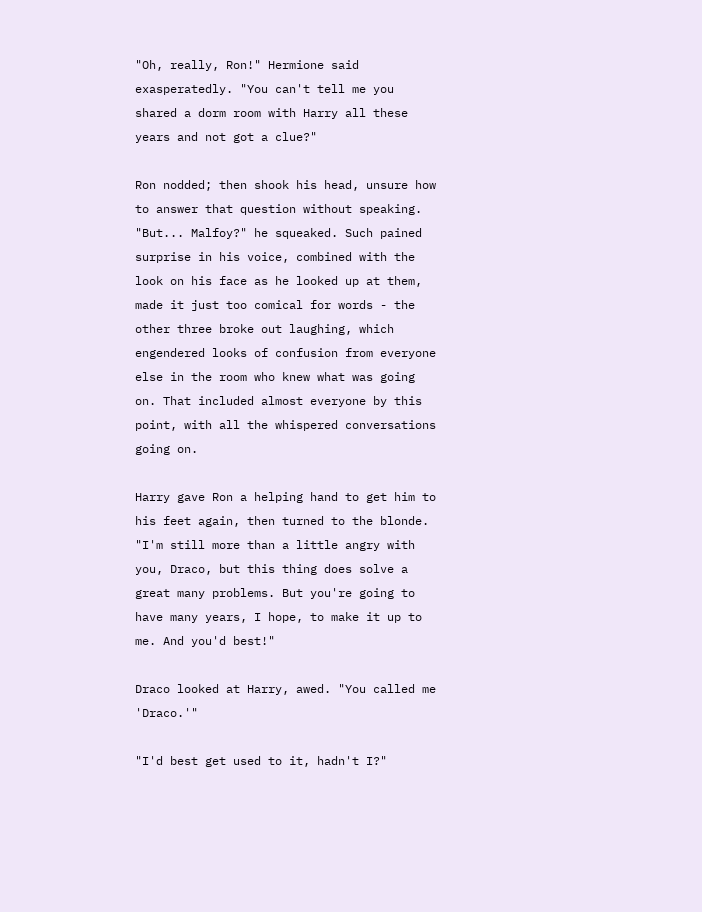"Oh, really, Ron!" Hermione said exasperatedly. "You can't tell me you shared a dorm room with Harry all these years and not got a clue?"

Ron nodded; then shook his head, unsure how to answer that question without speaking. "But... Malfoy?" he squeaked. Such pained surprise in his voice, combined with the look on his face as he looked up at them, made it just too comical for words - the other three broke out laughing, which engendered looks of confusion from everyone else in the room who knew what was going on. That included almost everyone by this point, with all the whispered conversations going on.

Harry gave Ron a helping hand to get him to his feet again, then turned to the blonde. "I'm still more than a little angry with you, Draco, but this thing does solve a great many problems. But you're going to have many years, I hope, to make it up to me. And you'd best!"

Draco looked at Harry, awed. "You called me 'Draco.'"

"I'd best get used to it, hadn't I?"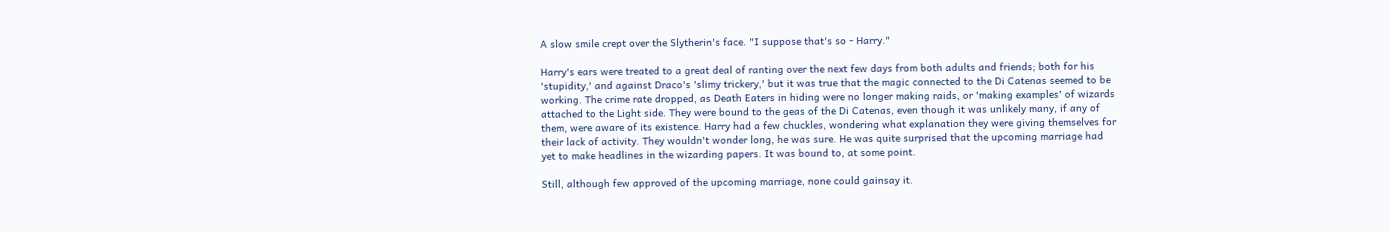A slow smile crept over the Slytherin's face. "I suppose that's so - Harry."

Harry's ears were treated to a great deal of ranting over the next few days from both adults and friends; both for his 'stupidity,' and against Draco's 'slimy trickery,' but it was true that the magic connected to the Di Catenas seemed to be working. The crime rate dropped, as Death Eaters in hiding were no longer making raids, or 'making examples' of wizards attached to the Light side. They were bound to the geas of the Di Catenas, even though it was unlikely many, if any of them, were aware of its existence. Harry had a few chuckles, wondering what explanation they were giving themselves for their lack of activity. They wouldn't wonder long, he was sure. He was quite surprised that the upcoming marriage had yet to make headlines in the wizarding papers. It was bound to, at some point.

Still, although few approved of the upcoming marriage, none could gainsay it.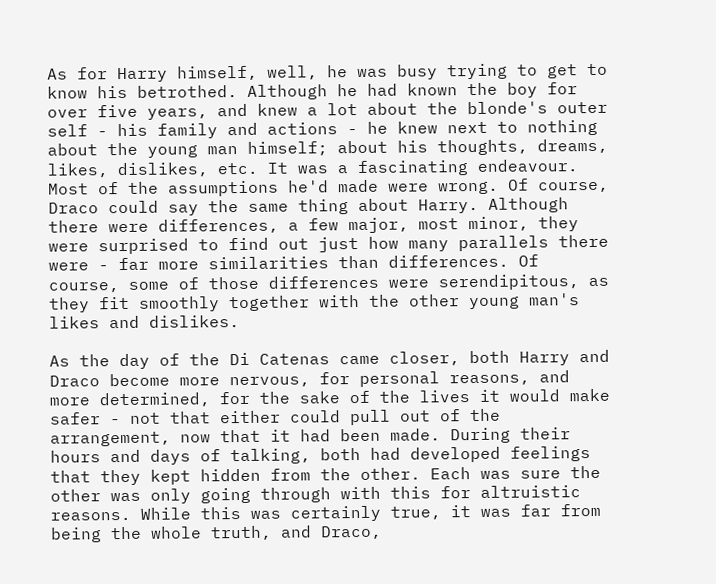As for Harry himself, well, he was busy trying to get to know his betrothed. Although he had known the boy for over five years, and knew a lot about the blonde's outer self - his family and actions - he knew next to nothing about the young man himself; about his thoughts, dreams, likes, dislikes, etc. It was a fascinating endeavour. Most of the assumptions he'd made were wrong. Of course, Draco could say the same thing about Harry. Although there were differences, a few major, most minor, they were surprised to find out just how many parallels there were - far more similarities than differences. Of course, some of those differences were serendipitous, as they fit smoothly together with the other young man's likes and dislikes.

As the day of the Di Catenas came closer, both Harry and Draco become more nervous, for personal reasons, and more determined, for the sake of the lives it would make safer - not that either could pull out of the arrangement, now that it had been made. During their hours and days of talking, both had developed feelings that they kept hidden from the other. Each was sure the other was only going through with this for altruistic reasons. While this was certainly true, it was far from being the whole truth, and Draco,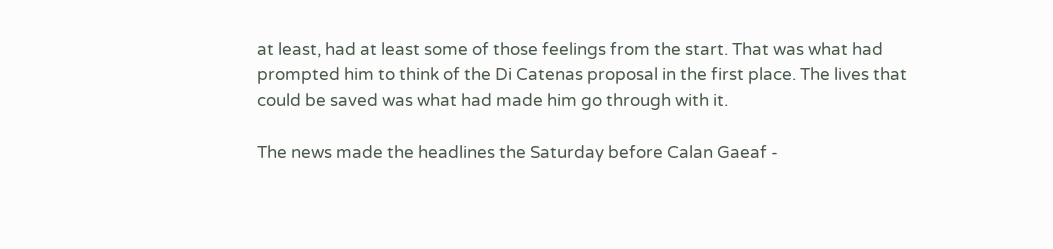at least, had at least some of those feelings from the start. That was what had prompted him to think of the Di Catenas proposal in the first place. The lives that could be saved was what had made him go through with it.

The news made the headlines the Saturday before Calan Gaeaf -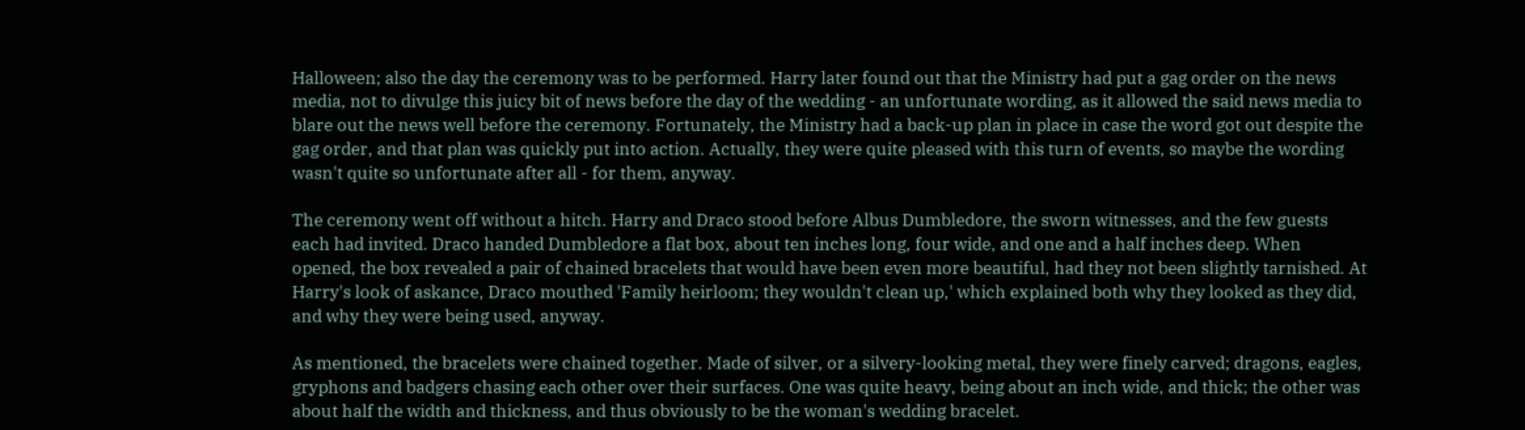Halloween; also the day the ceremony was to be performed. Harry later found out that the Ministry had put a gag order on the news media, not to divulge this juicy bit of news before the day of the wedding - an unfortunate wording, as it allowed the said news media to blare out the news well before the ceremony. Fortunately, the Ministry had a back-up plan in place in case the word got out despite the gag order, and that plan was quickly put into action. Actually, they were quite pleased with this turn of events, so maybe the wording wasn't quite so unfortunate after all - for them, anyway.

The ceremony went off without a hitch. Harry and Draco stood before Albus Dumbledore, the sworn witnesses, and the few guests each had invited. Draco handed Dumbledore a flat box, about ten inches long, four wide, and one and a half inches deep. When opened, the box revealed a pair of chained bracelets that would have been even more beautiful, had they not been slightly tarnished. At Harry's look of askance, Draco mouthed 'Family heirloom; they wouldn't clean up,' which explained both why they looked as they did, and why they were being used, anyway.

As mentioned, the bracelets were chained together. Made of silver, or a silvery-looking metal, they were finely carved; dragons, eagles, gryphons and badgers chasing each other over their surfaces. One was quite heavy, being about an inch wide, and thick; the other was about half the width and thickness, and thus obviously to be the woman's wedding bracelet.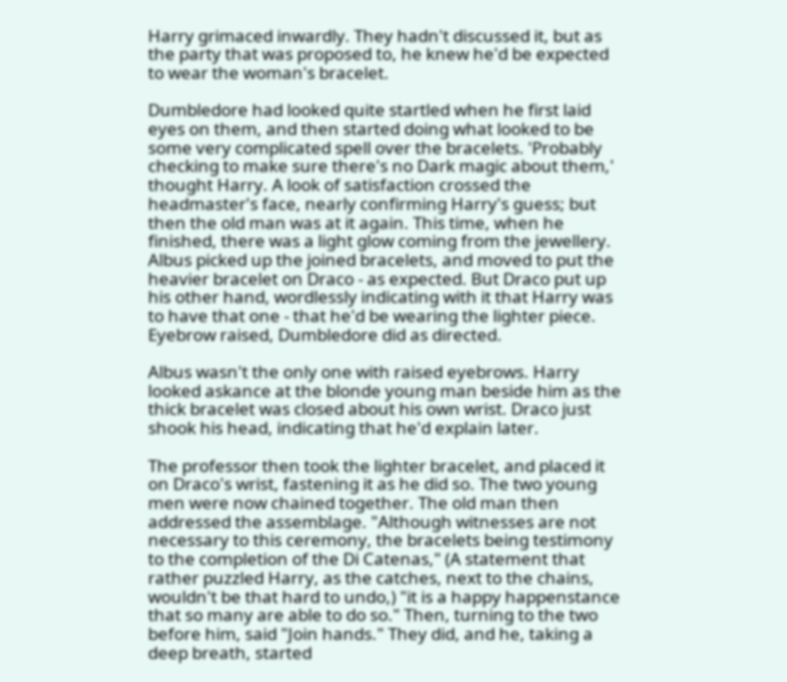Harry grimaced inwardly. They hadn't discussed it, but as the party that was proposed to, he knew he'd be expected to wear the woman's bracelet.

Dumbledore had looked quite startled when he first laid eyes on them, and then started doing what looked to be some very complicated spell over the bracelets. 'Probably checking to make sure there's no Dark magic about them,' thought Harry. A look of satisfaction crossed the headmaster's face, nearly confirming Harry's guess; but then the old man was at it again. This time, when he finished, there was a light glow coming from the jewellery. Albus picked up the joined bracelets, and moved to put the heavier bracelet on Draco - as expected. But Draco put up his other hand, wordlessly indicating with it that Harry was to have that one - that he'd be wearing the lighter piece. Eyebrow raised, Dumbledore did as directed.

Albus wasn't the only one with raised eyebrows. Harry looked askance at the blonde young man beside him as the thick bracelet was closed about his own wrist. Draco just shook his head, indicating that he'd explain later.

The professor then took the lighter bracelet, and placed it on Draco's wrist, fastening it as he did so. The two young men were now chained together. The old man then addressed the assemblage. "Although witnesses are not necessary to this ceremony, the bracelets being testimony to the completion of the Di Catenas," (A statement that rather puzzled Harry, as the catches, next to the chains, wouldn't be that hard to undo,) "it is a happy happenstance that so many are able to do so." Then, turning to the two before him, said "Join hands." They did, and he, taking a deep breath, started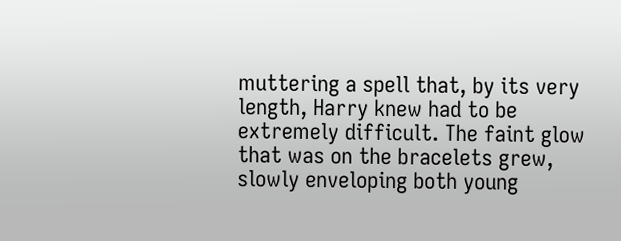muttering a spell that, by its very length, Harry knew had to be extremely difficult. The faint glow that was on the bracelets grew, slowly enveloping both young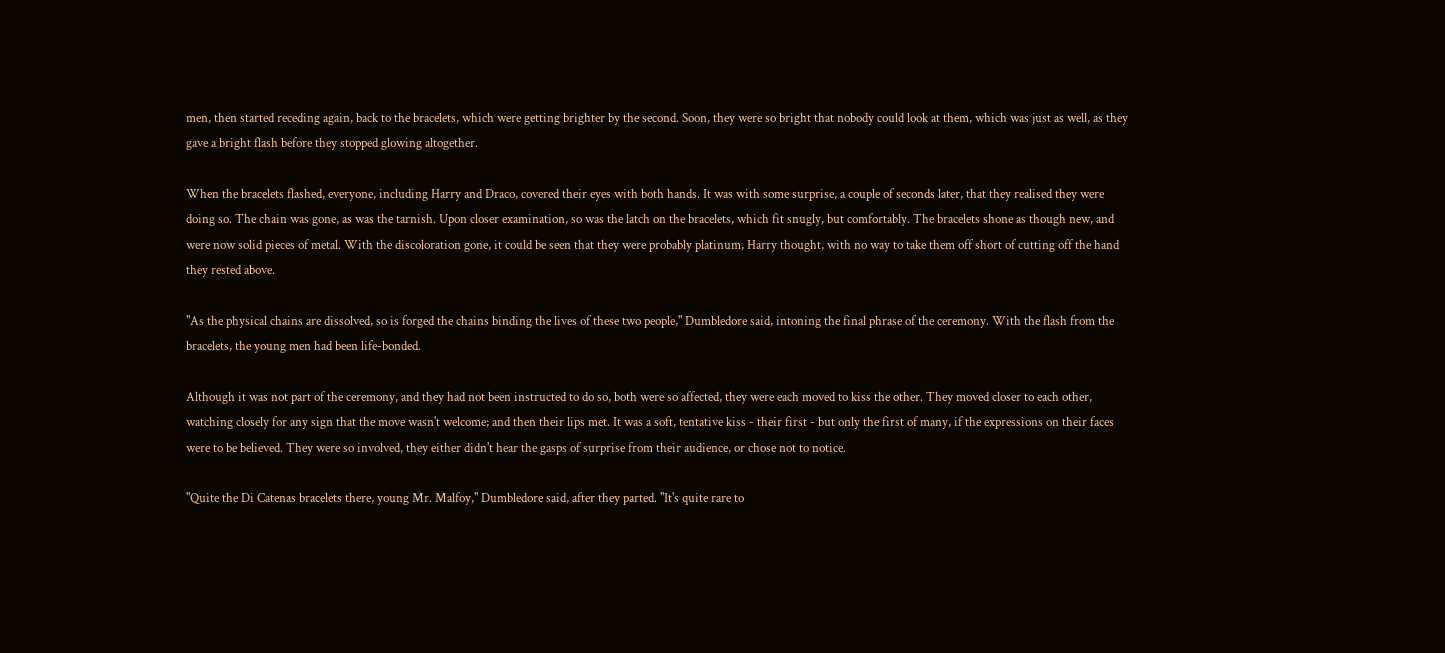men, then started receding again, back to the bracelets, which were getting brighter by the second. Soon, they were so bright that nobody could look at them, which was just as well, as they gave a bright flash before they stopped glowing altogether.

When the bracelets flashed, everyone, including Harry and Draco, covered their eyes with both hands. It was with some surprise, a couple of seconds later, that they realised they were doing so. The chain was gone, as was the tarnish. Upon closer examination, so was the latch on the bracelets, which fit snugly, but comfortably. The bracelets shone as though new, and were now solid pieces of metal. With the discoloration gone, it could be seen that they were probably platinum, Harry thought, with no way to take them off short of cutting off the hand they rested above.

"As the physical chains are dissolved, so is forged the chains binding the lives of these two people," Dumbledore said, intoning the final phrase of the ceremony. With the flash from the bracelets, the young men had been life-bonded.

Although it was not part of the ceremony, and they had not been instructed to do so, both were so affected, they were each moved to kiss the other. They moved closer to each other, watching closely for any sign that the move wasn't welcome; and then their lips met. It was a soft, tentative kiss - their first - but only the first of many, if the expressions on their faces were to be believed. They were so involved, they either didn't hear the gasps of surprise from their audience, or chose not to notice.

"Quite the Di Catenas bracelets there, young Mr. Malfoy," Dumbledore said, after they parted. "It's quite rare to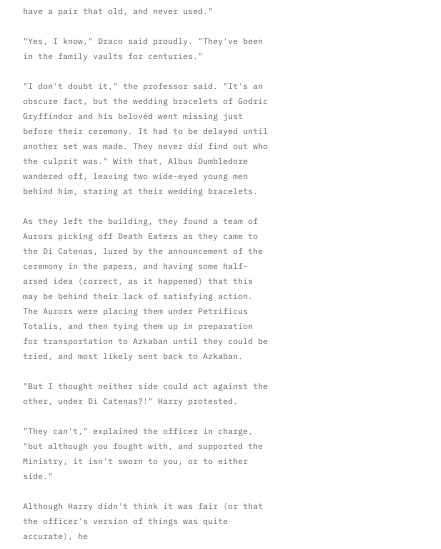have a pair that old, and never used."

"Yes, I know," Draco said proudly. "They've been in the family vaults for centuries."

"I don't doubt it," the professor said. "It's an obscure fact, but the wedding bracelets of Godric Gryffindor and his belovéd went missing just before their ceremony. It had to be delayed until another set was made. They never did find out who the culprit was." With that, Albus Dumbledore wandered off, leaving two wide-eyed young men behind him, staring at their wedding bracelets.

As they left the building, they found a team of Aurors picking off Death Eaters as they came to the Di Catenas, lured by the announcement of the ceremony in the papers, and having some half-arsed idea (correct, as it happened) that this may be behind their lack of satisfying action. The Aurors were placing them under Petrificus Totalis, and then tying them up in preparation for transportation to Azkaban until they could be tried, and most likely sent back to Azkaban.

"But I thought neither side could act against the other, under Di Catenas?!" Harry protested.

"They can't," explained the officer in charge, "but although you fought with, and supported the Ministry, it isn't sworn to you, or to either side."

Although Harry didn't think it was fair (or that the officer's version of things was quite accurate), he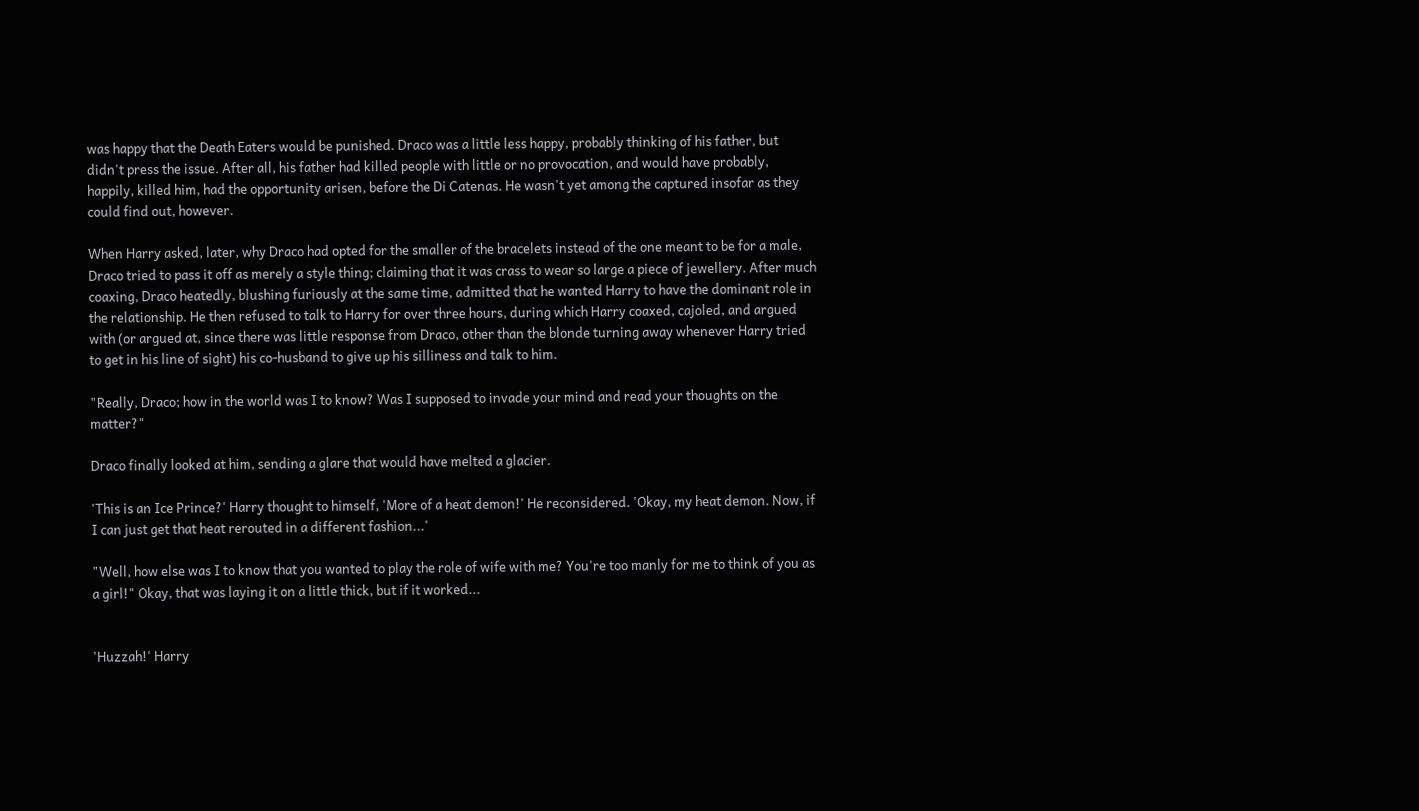was happy that the Death Eaters would be punished. Draco was a little less happy, probably thinking of his father, but didn't press the issue. After all, his father had killed people with little or no provocation, and would have probably, happily, killed him, had the opportunity arisen, before the Di Catenas. He wasn't yet among the captured insofar as they could find out, however.

When Harry asked, later, why Draco had opted for the smaller of the bracelets instead of the one meant to be for a male, Draco tried to pass it off as merely a style thing; claiming that it was crass to wear so large a piece of jewellery. After much coaxing, Draco heatedly, blushing furiously at the same time, admitted that he wanted Harry to have the dominant role in the relationship. He then refused to talk to Harry for over three hours, during which Harry coaxed, cajoled, and argued with (or argued at, since there was little response from Draco, other than the blonde turning away whenever Harry tried to get in his line of sight) his co-husband to give up his silliness and talk to him.

"Really, Draco; how in the world was I to know? Was I supposed to invade your mind and read your thoughts on the matter?"

Draco finally looked at him, sending a glare that would have melted a glacier.

'This is an Ice Prince?' Harry thought to himself, 'More of a heat demon!' He reconsidered. 'Okay, my heat demon. Now, if I can just get that heat rerouted in a different fashion...'

"Well, how else was I to know that you wanted to play the role of wife with me? You're too manly for me to think of you as a girl!" Okay, that was laying it on a little thick, but if it worked...


'Huzzah!' Harry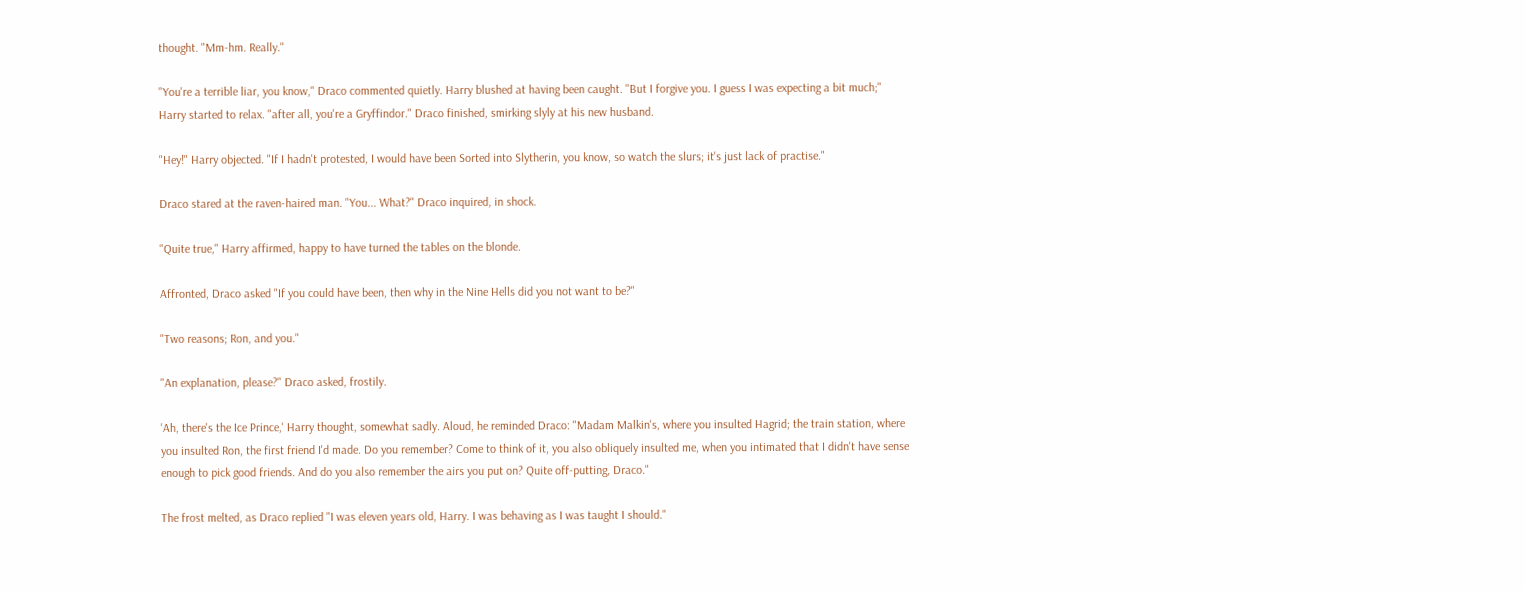thought. "Mm-hm. Really."

"You're a terrible liar, you know," Draco commented quietly. Harry blushed at having been caught. "But I forgive you. I guess I was expecting a bit much;" Harry started to relax. "after all, you're a Gryffindor." Draco finished, smirking slyly at his new husband.

"Hey!" Harry objected. "If I hadn't protested, I would have been Sorted into Slytherin, you know, so watch the slurs; it's just lack of practise."

Draco stared at the raven-haired man. "You... What?" Draco inquired, in shock.

"Quite true," Harry affirmed, happy to have turned the tables on the blonde.

Affronted, Draco asked "If you could have been, then why in the Nine Hells did you not want to be?"

"Two reasons; Ron, and you."

"An explanation, please?" Draco asked, frostily.

'Ah, there's the Ice Prince,' Harry thought, somewhat sadly. Aloud, he reminded Draco: "Madam Malkin's, where you insulted Hagrid; the train station, where you insulted Ron, the first friend I'd made. Do you remember? Come to think of it, you also obliquely insulted me, when you intimated that I didn't have sense enough to pick good friends. And do you also remember the airs you put on? Quite off-putting, Draco."

The frost melted, as Draco replied "I was eleven years old, Harry. I was behaving as I was taught I should."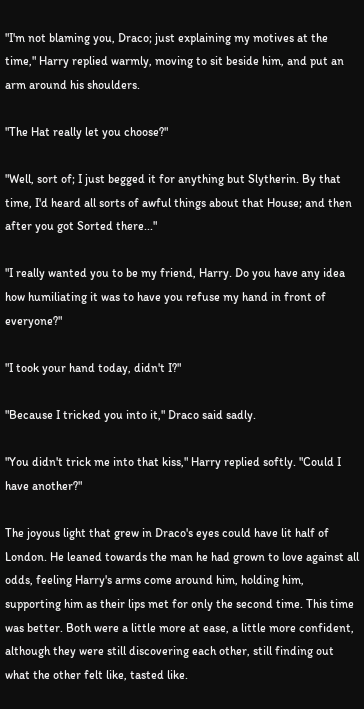"I'm not blaming you, Draco; just explaining my motives at the time," Harry replied warmly, moving to sit beside him, and put an arm around his shoulders.

"The Hat really let you choose?"

"Well, sort of; I just begged it for anything but Slytherin. By that time, I'd heard all sorts of awful things about that House; and then after you got Sorted there..."

"I really wanted you to be my friend, Harry. Do you have any idea how humiliating it was to have you refuse my hand in front of everyone?"

"I took your hand today, didn't I?"

"Because I tricked you into it," Draco said sadly.

"You didn't trick me into that kiss," Harry replied softly. "Could I have another?"

The joyous light that grew in Draco's eyes could have lit half of London. He leaned towards the man he had grown to love against all odds, feeling Harry's arms come around him, holding him, supporting him as their lips met for only the second time. This time was better. Both were a little more at ease, a little more confident, although they were still discovering each other, still finding out what the other felt like, tasted like.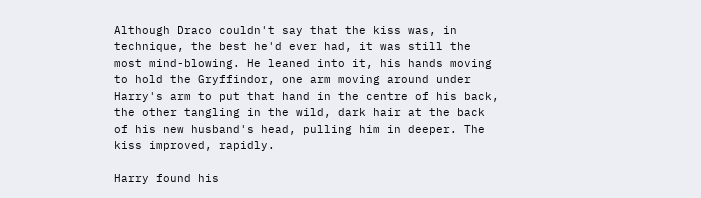Although Draco couldn't say that the kiss was, in technique, the best he'd ever had, it was still the most mind-blowing. He leaned into it, his hands moving to hold the Gryffindor, one arm moving around under Harry's arm to put that hand in the centre of his back, the other tangling in the wild, dark hair at the back of his new husband's head, pulling him in deeper. The kiss improved, rapidly.

Harry found his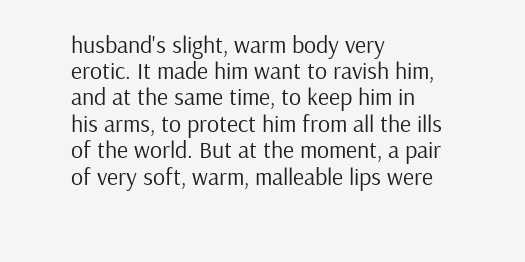husband's slight, warm body very erotic. It made him want to ravish him, and at the same time, to keep him in his arms, to protect him from all the ills of the world. But at the moment, a pair of very soft, warm, malleable lips were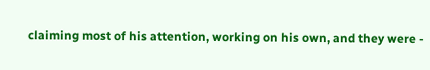claiming most of his attention, working on his own, and they were -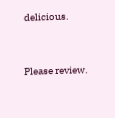delicious.


Please review.